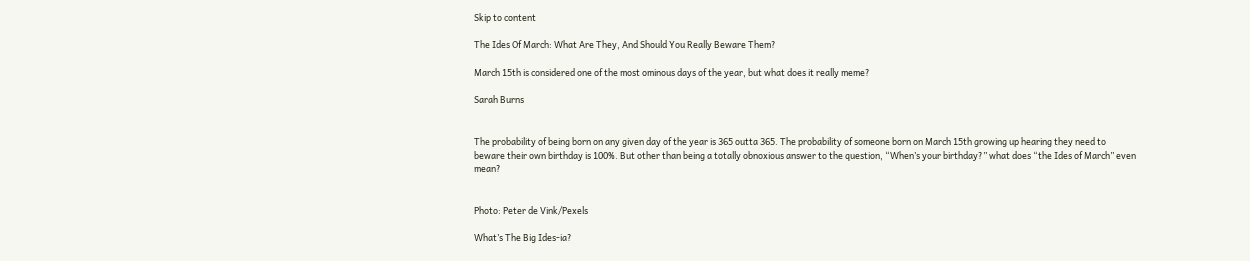Skip to content

The Ides Of March: What Are They, And Should You Really Beware Them?

March 15th is considered one of the most ominous days of the year, but what does it really meme?

Sarah Burns


The probability of being born on any given day of the year is 365 outta 365. The probability of someone born on March 15th growing up hearing they need to beware their own birthday is 100%. But other than being a totally obnoxious answer to the question, “When’s your birthday?” what does “the Ides of March” even mean?


Photo: Peter de Vink/Pexels

What’s The Big Ides-ia?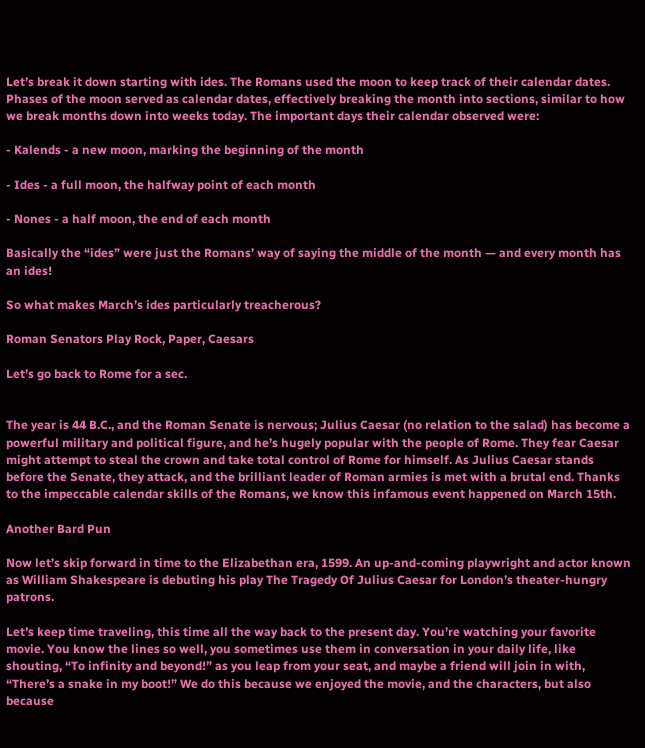Let’s break it down starting with ides. The Romans used the moon to keep track of their calendar dates. Phases of the moon served as calendar dates, effectively breaking the month into sections, similar to how we break months down into weeks today. The important days their calendar observed were:

- Kalends - a new moon, marking the beginning of the month

- Ides - a full moon, the halfway point of each month

- Nones - a half moon, the end of each month

Basically the “ides” were just the Romans’ way of saying the middle of the month — and every month has an ides!

So what makes March’s ides particularly treacherous?

Roman Senators Play Rock, Paper, Caesars

Let’s go back to Rome for a sec.


The year is 44 B.C., and the Roman Senate is nervous; Julius Caesar (no relation to the salad) has become a powerful military and political figure, and he’s hugely popular with the people of Rome. They fear Caesar might attempt to steal the crown and take total control of Rome for himself. As Julius Caesar stands before the Senate, they attack, and the brilliant leader of Roman armies is met with a brutal end. Thanks to the impeccable calendar skills of the Romans, we know this infamous event happened on March 15th.

Another Bard Pun

Now let’s skip forward in time to the Elizabethan era, 1599. An up-and-coming playwright and actor known as William Shakespeare is debuting his play The Tragedy Of Julius Caesar for London’s theater-hungry patrons.

Let’s keep time traveling, this time all the way back to the present day. You’re watching your favorite movie. You know the lines so well, you sometimes use them in conversation in your daily life, like shouting, “To infinity and beyond!” as you leap from your seat, and maybe a friend will join in with, “There’s a snake in my boot!” We do this because we enjoyed the movie, and the characters, but also because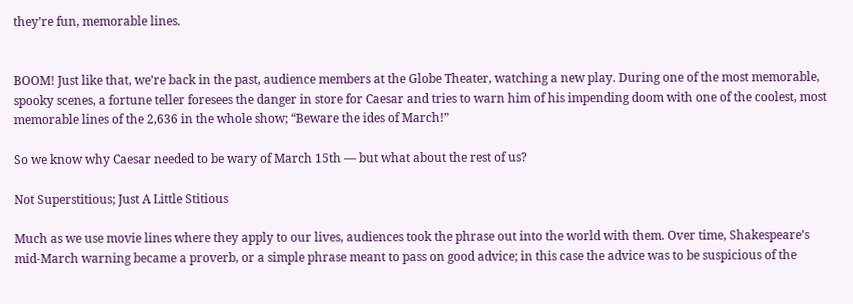they’re fun, memorable lines.


BOOM! Just like that, we’re back in the past, audience members at the Globe Theater, watching a new play. During one of the most memorable, spooky scenes, a fortune teller foresees the danger in store for Caesar and tries to warn him of his impending doom with one of the coolest, most memorable lines of the 2,636 in the whole show; “Beware the ides of March!”

So we know why Caesar needed to be wary of March 15th — but what about the rest of us?

Not Superstitious; Just A Little Stitious

Much as we use movie lines where they apply to our lives, audiences took the phrase out into the world with them. Over time, Shakespeare’s mid-March warning became a proverb, or a simple phrase meant to pass on good advice; in this case the advice was to be suspicious of the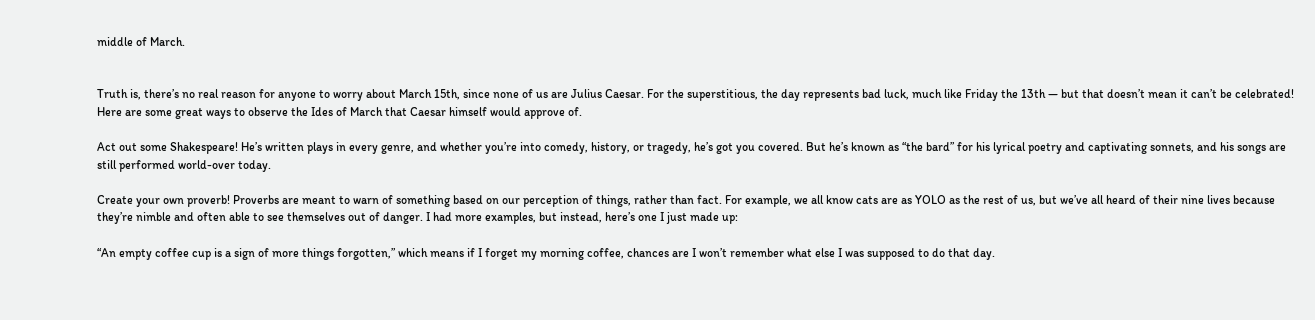middle of March.


Truth is, there’s no real reason for anyone to worry about March 15th, since none of us are Julius Caesar. For the superstitious, the day represents bad luck, much like Friday the 13th — but that doesn’t mean it can’t be celebrated! Here are some great ways to observe the Ides of March that Caesar himself would approve of.

Act out some Shakespeare! He’s written plays in every genre, and whether you’re into comedy, history, or tragedy, he’s got you covered. But he’s known as “the bard” for his lyrical poetry and captivating sonnets, and his songs are still performed world-over today.

Create your own proverb! Proverbs are meant to warn of something based on our perception of things, rather than fact. For example, we all know cats are as YOLO as the rest of us, but we’ve all heard of their nine lives because they’re nimble and often able to see themselves out of danger. I had more examples, but instead, here’s one I just made up:

“An empty coffee cup is a sign of more things forgotten,” which means if I forget my morning coffee, chances are I won’t remember what else I was supposed to do that day.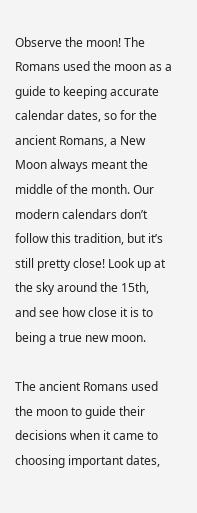Observe the moon! The Romans used the moon as a guide to keeping accurate calendar dates, so for the ancient Romans, a New Moon always meant the middle of the month. Our modern calendars don’t follow this tradition, but it’s still pretty close! Look up at the sky around the 15th, and see how close it is to being a true new moon.

The ancient Romans used the moon to guide their decisions when it came to choosing important dates,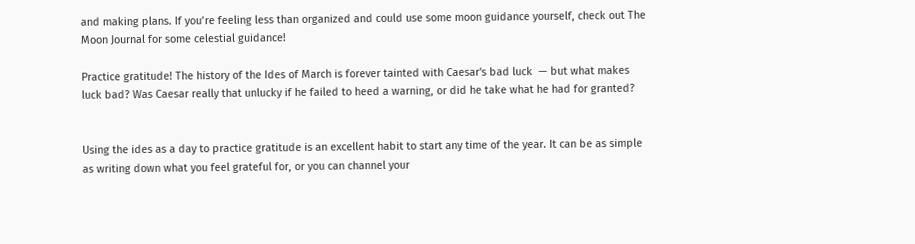and making plans. If you’re feeling less than organized and could use some moon guidance yourself, check out The Moon Journal for some celestial guidance!

Practice gratitude! The history of the Ides of March is forever tainted with Caesar's bad luck  — but what makes luck bad? Was Caesar really that unlucky if he failed to heed a warning, or did he take what he had for granted?


Using the ides as a day to practice gratitude is an excellent habit to start any time of the year. It can be as simple as writing down what you feel grateful for, or you can channel your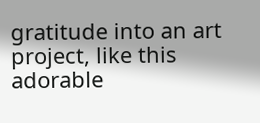gratitude into an art project, like this adorable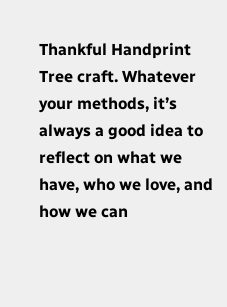Thankful Handprint Tree craft. Whatever your methods, it’s always a good idea to reflect on what we have, who we love, and how we can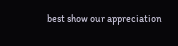best show our appreciation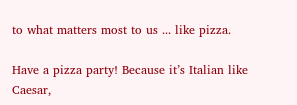to what matters most to us ... like pizza.

Have a pizza party! Because it’s Italian like Caesar,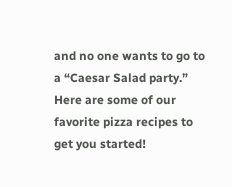and no one wants to go to a “Caesar Salad party.” Here are some of our favorite pizza recipes to get you started!